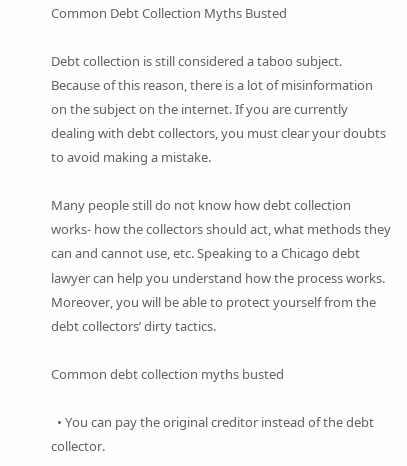Common Debt Collection Myths Busted

Debt collection is still considered a taboo subject. Because of this reason, there is a lot of misinformation on the subject on the internet. If you are currently dealing with debt collectors, you must clear your doubts to avoid making a mistake.

Many people still do not know how debt collection works- how the collectors should act, what methods they can and cannot use, etc. Speaking to a Chicago debt lawyer can help you understand how the process works. Moreover, you will be able to protect yourself from the debt collectors’ dirty tactics.

Common debt collection myths busted

  • You can pay the original creditor instead of the debt collector.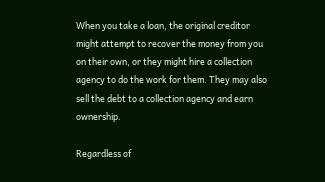When you take a loan, the original creditor might attempt to recover the money from you on their own, or they might hire a collection agency to do the work for them. They may also sell the debt to a collection agency and earn ownership.

Regardless of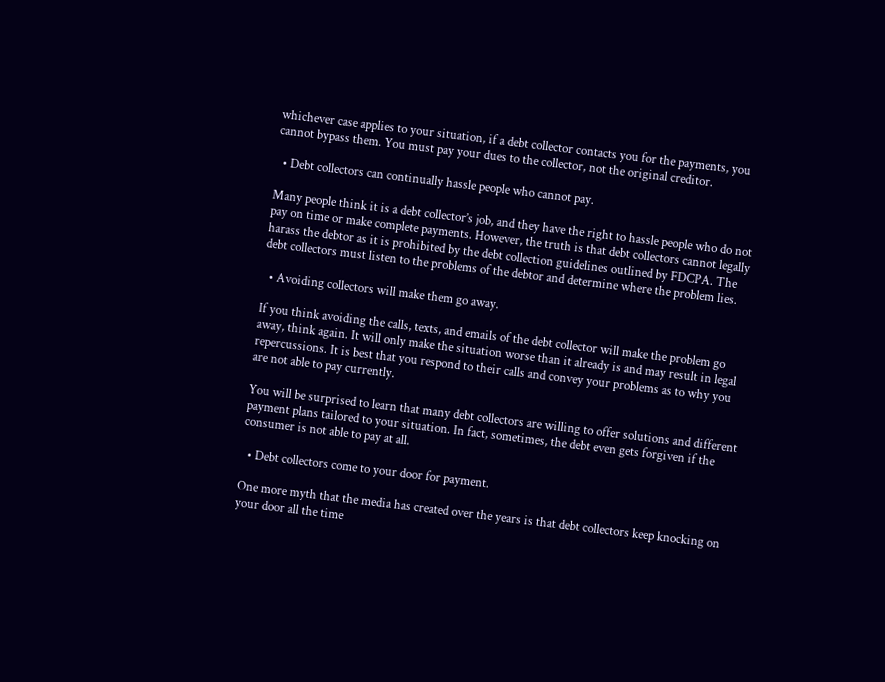whichever case applies to your situation, if a debt collector contacts you for the payments, you cannot bypass them. You must pay your dues to the collector, not the original creditor.

  • Debt collectors can continually hassle people who cannot pay.

Many people think it is a debt collector’s job, and they have the right to hassle people who do not pay on time or make complete payments. However, the truth is that debt collectors cannot legally harass the debtor as it is prohibited by the debt collection guidelines outlined by FDCPA. The debt collectors must listen to the problems of the debtor and determine where the problem lies.

  • Avoiding collectors will make them go away.

If you think avoiding the calls, texts, and emails of the debt collector will make the problem go away, think again. It will only make the situation worse than it already is and may result in legal repercussions. It is best that you respond to their calls and convey your problems as to why you are not able to pay currently.

You will be surprised to learn that many debt collectors are willing to offer solutions and different payment plans tailored to your situation. In fact, sometimes, the debt even gets forgiven if the consumer is not able to pay at all.

  • Debt collectors come to your door for payment.

One more myth that the media has created over the years is that debt collectors keep knocking on your door all the time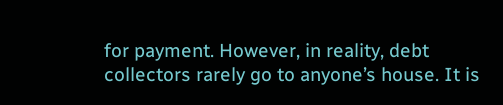for payment. However, in reality, debt collectors rarely go to anyone’s house. It is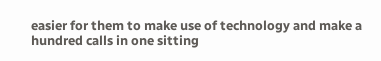easier for them to make use of technology and make a hundred calls in one sitting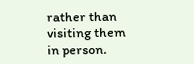rather than visiting them in person.